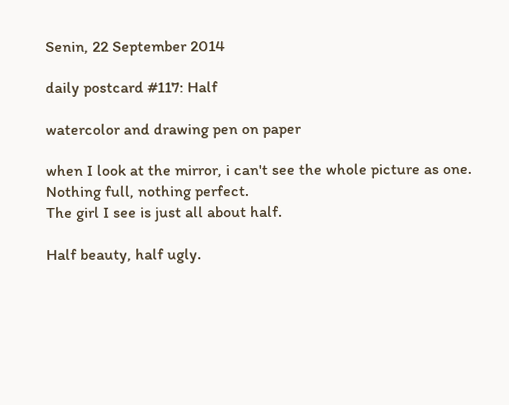Senin, 22 September 2014

daily postcard #117: Half

watercolor and drawing pen on paper

when I look at the mirror, i can't see the whole picture as one.
Nothing full, nothing perfect.
The girl I see is just all about half.

Half beauty, half ugly.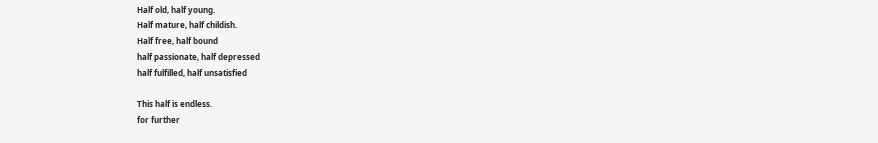Half old, half young.
Half mature, half childish.
Half free, half bound
half passionate, half depressed
half fulfilled, half unsatisfied

This half is endless.
for further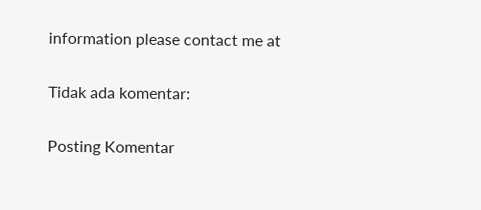information please contact me at

Tidak ada komentar:

Posting Komentar